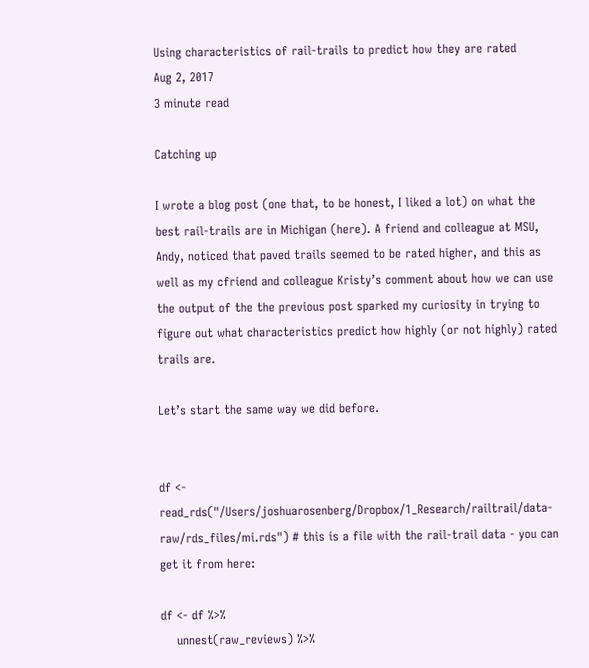Using characteristics of rail-trails to predict how they are rated
Aug 2, 2017
3 minute read

Catching up

I wrote a blog post (one that, to be honest, I liked a lot) on what the best rail-trails are in Michigan (here). A friend and colleague at MSU, Andy, noticed that paved trails seemed to be rated higher, and this as well as my cfriend and colleague Kristy’s comment about how we can use the output of the the previous post sparked my curiosity in trying to figure out what characteristics predict how highly (or not highly) rated trails are.

Let’s start the same way we did before.


df <- read_rds("/Users/joshuarosenberg/Dropbox/1_Research/railtrail/data-raw/rds_files/mi.rds") # this is a file with the rail-trail data - you can get it from here:

df <- df %>%
    unnest(raw_reviews) %>%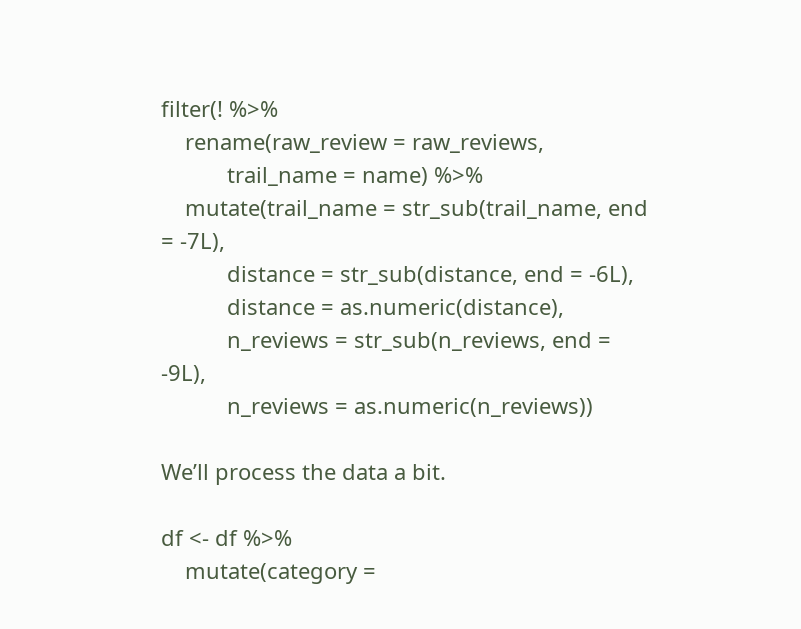filter(! %>%
    rename(raw_review = raw_reviews,
           trail_name = name) %>%
    mutate(trail_name = str_sub(trail_name, end = -7L),
           distance = str_sub(distance, end = -6L),
           distance = as.numeric(distance),
           n_reviews = str_sub(n_reviews, end = -9L),
           n_reviews = as.numeric(n_reviews))

We’ll process the data a bit.

df <- df %>%
    mutate(category =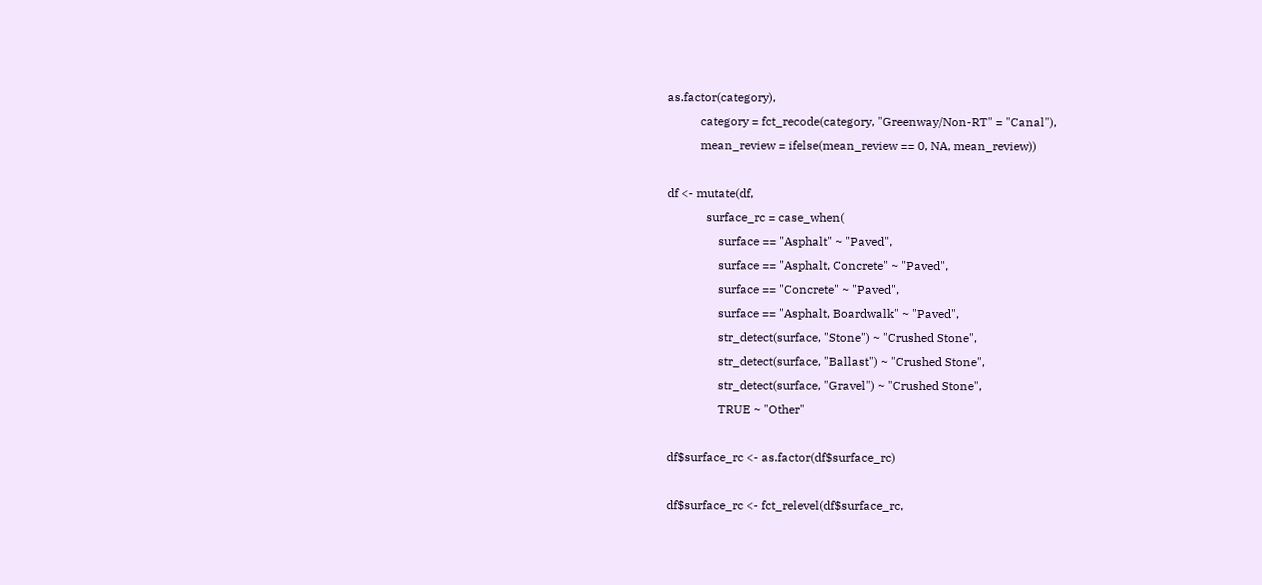as.factor(category),
           category = fct_recode(category, "Greenway/Non-RT" = "Canal"),
           mean_review = ifelse(mean_review == 0, NA, mean_review))

df <- mutate(df,
             surface_rc = case_when(
                 surface == "Asphalt" ~ "Paved",
                 surface == "Asphalt, Concrete" ~ "Paved",
                 surface == "Concrete" ~ "Paved",
                 surface == "Asphalt, Boardwalk" ~ "Paved",
                 str_detect(surface, "Stone") ~ "Crushed Stone",
                 str_detect(surface, "Ballast") ~ "Crushed Stone",
                 str_detect(surface, "Gravel") ~ "Crushed Stone",
                 TRUE ~ "Other"

df$surface_rc <- as.factor(df$surface_rc)

df$surface_rc <- fct_relevel(df$surface_rc,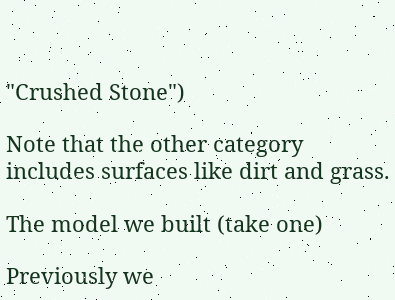"Crushed Stone")

Note that the other category includes surfaces like dirt and grass.

The model we built (take one)

Previously we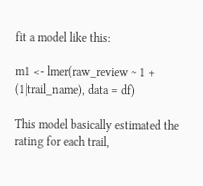fit a model like this:

m1 <- lmer(raw_review ~ 1 + (1|trail_name), data = df)

This model basically estimated the rating for each trail,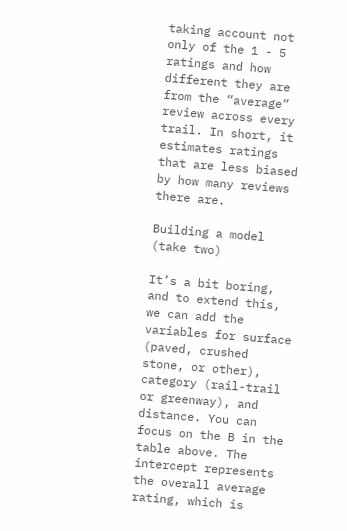taking account not only of the 1 - 5 ratings and how different they are from the “average” review across every trail. In short, it estimates ratings that are less biased by how many reviews there are.

Building a model (take two)

It’s a bit boring, and to extend this, we can add the variables for surface (paved, crushed stone, or other), category (rail-trail or greenway), and distance. You can focus on the B in the table above. The intercept represents the overall average rating, which is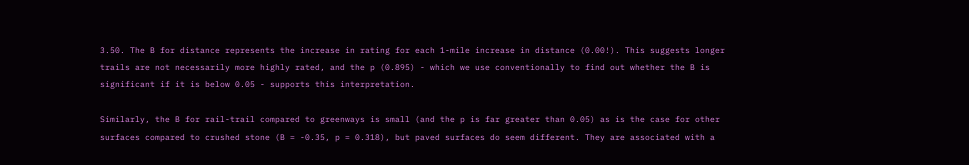3.50. The B for distance represents the increase in rating for each 1-mile increase in distance (0.00!). This suggests longer trails are not necessarily more highly rated, and the p (0.895) - which we use conventionally to find out whether the B is significant if it is below 0.05 - supports this interpretation.

Similarly, the B for rail-trail compared to greenways is small (and the p is far greater than 0.05) as is the case for other surfaces compared to crushed stone (B = -0.35, p = 0.318), but paved surfaces do seem different. They are associated with a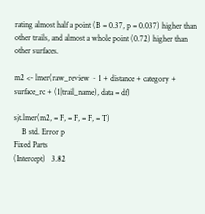rating almost half a point (B = 0.37, p = 0.037) higher than other trails, and almost a whole point (0.72) higher than other surfaces.

m2 <- lmer(raw_review ~ 1 + distance + category + surface_rc + (1|trail_name), data = df)

sjt.lmer(m2, = F, = F, = F, = T)
    B std. Error p
Fixed Parts
(Intercept)   3.82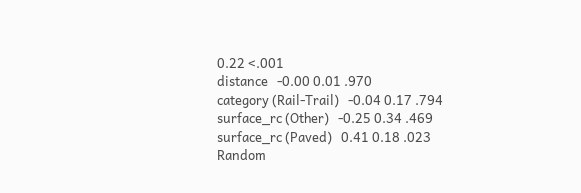0.22 <.001
distance   -0.00 0.01 .970
category (Rail-Trail)   -0.04 0.17 .794
surface_rc (Other)   -0.25 0.34 .469
surface_rc (Paved)   0.41 0.18 .023
Random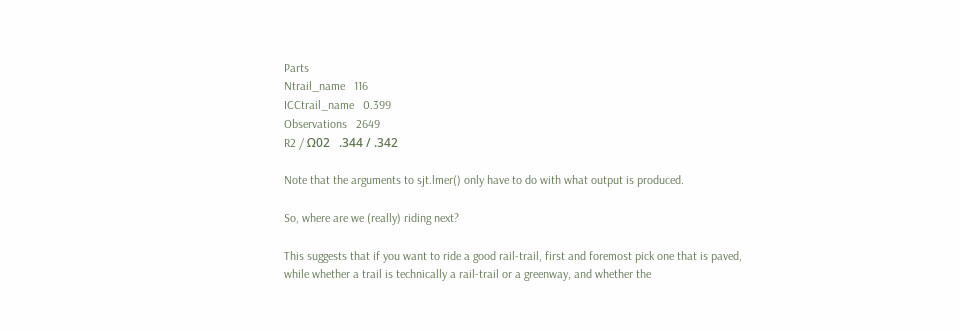Parts
Ntrail_name   116
ICCtrail_name   0.399
Observations   2649
R2 / Ω02   .344 / .342

Note that the arguments to sjt.lmer() only have to do with what output is produced.

So, where are we (really) riding next?

This suggests that if you want to ride a good rail-trail, first and foremost pick one that is paved, while whether a trail is technically a rail-trail or a greenway, and whether the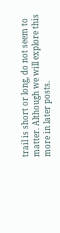trail is short or long, do not seem to matter. Although we will explore this more in later posts.